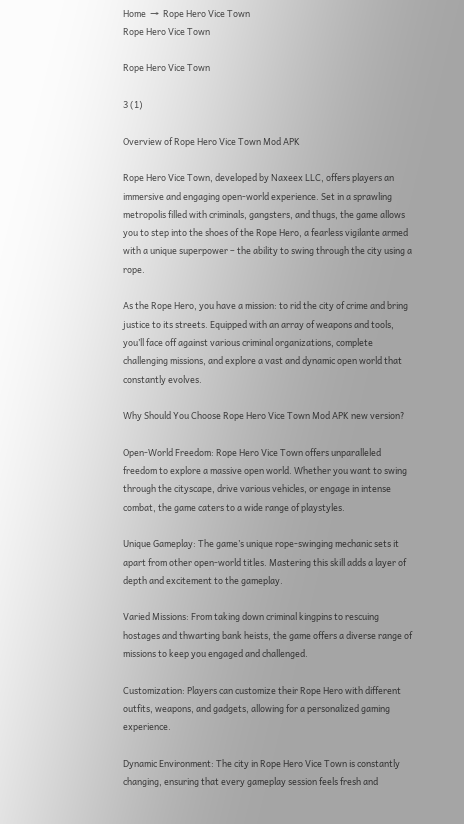Home  →  Rope Hero Vice Town
Rope Hero Vice Town

Rope Hero Vice Town

3 (1)

Overview of Rope Hero Vice Town Mod APK

Rope Hero Vice Town, developed by Naxeex LLC, offers players an immersive and engaging open-world experience. Set in a sprawling metropolis filled with criminals, gangsters, and thugs, the game allows you to step into the shoes of the Rope Hero, a fearless vigilante armed with a unique superpower – the ability to swing through the city using a rope.

As the Rope Hero, you have a mission: to rid the city of crime and bring justice to its streets. Equipped with an array of weapons and tools, you’ll face off against various criminal organizations, complete challenging missions, and explore a vast and dynamic open world that constantly evolves.

Why Should You Choose Rope Hero Vice Town Mod APK new version?

Open-World Freedom: Rope Hero Vice Town offers unparalleled freedom to explore a massive open world. Whether you want to swing through the cityscape, drive various vehicles, or engage in intense combat, the game caters to a wide range of playstyles.

Unique Gameplay: The game’s unique rope-swinging mechanic sets it apart from other open-world titles. Mastering this skill adds a layer of depth and excitement to the gameplay.

Varied Missions: From taking down criminal kingpins to rescuing hostages and thwarting bank heists, the game offers a diverse range of missions to keep you engaged and challenged.

Customization: Players can customize their Rope Hero with different outfits, weapons, and gadgets, allowing for a personalized gaming experience.

Dynamic Environment: The city in Rope Hero Vice Town is constantly changing, ensuring that every gameplay session feels fresh and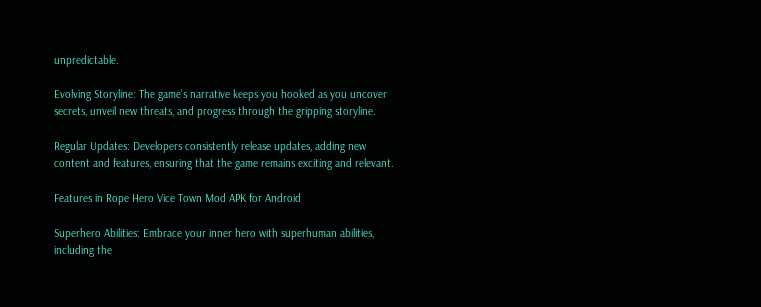unpredictable.

Evolving Storyline: The game’s narrative keeps you hooked as you uncover secrets, unveil new threats, and progress through the gripping storyline.

Regular Updates: Developers consistently release updates, adding new content and features, ensuring that the game remains exciting and relevant.

Features in Rope Hero Vice Town Mod APK for Android

Superhero Abilities: Embrace your inner hero with superhuman abilities, including the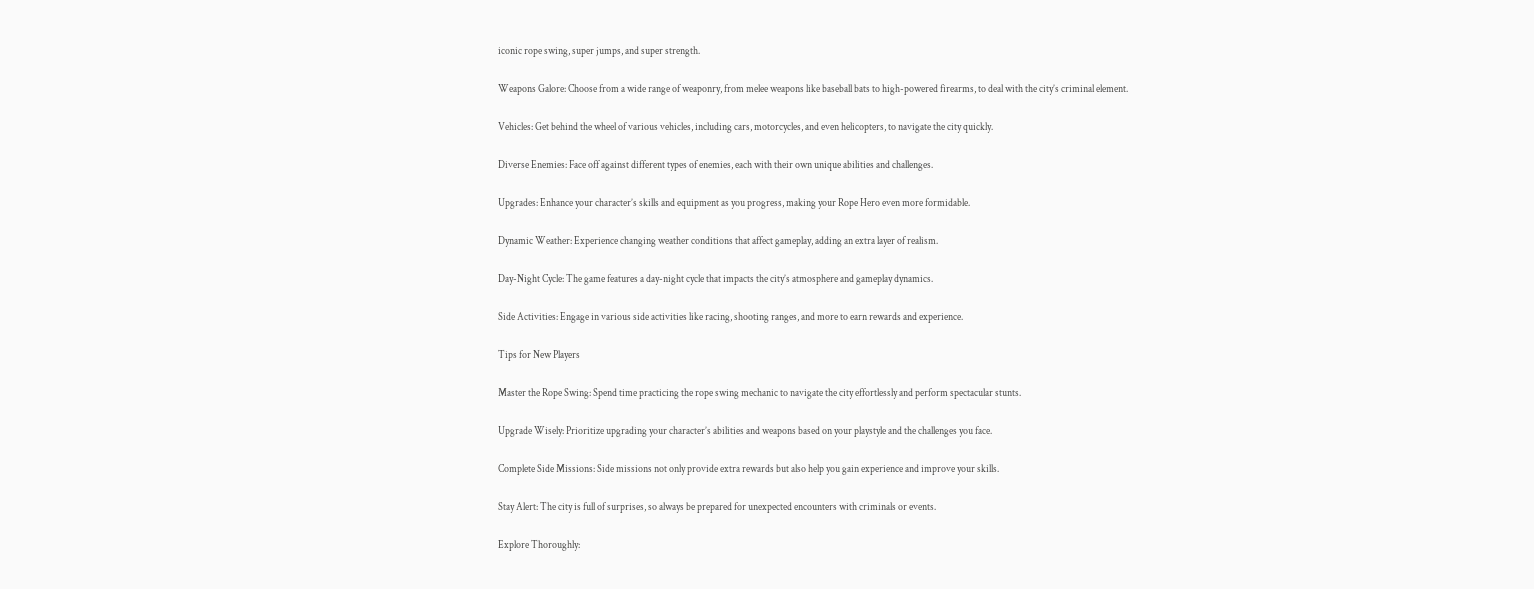iconic rope swing, super jumps, and super strength.

Weapons Galore: Choose from a wide range of weaponry, from melee weapons like baseball bats to high-powered firearms, to deal with the city’s criminal element.

Vehicles: Get behind the wheel of various vehicles, including cars, motorcycles, and even helicopters, to navigate the city quickly.

Diverse Enemies: Face off against different types of enemies, each with their own unique abilities and challenges.

Upgrades: Enhance your character’s skills and equipment as you progress, making your Rope Hero even more formidable.

Dynamic Weather: Experience changing weather conditions that affect gameplay, adding an extra layer of realism.

Day-Night Cycle: The game features a day-night cycle that impacts the city’s atmosphere and gameplay dynamics.

Side Activities: Engage in various side activities like racing, shooting ranges, and more to earn rewards and experience.

Tips for New Players

Master the Rope Swing: Spend time practicing the rope swing mechanic to navigate the city effortlessly and perform spectacular stunts.

Upgrade Wisely: Prioritize upgrading your character’s abilities and weapons based on your playstyle and the challenges you face.

Complete Side Missions: Side missions not only provide extra rewards but also help you gain experience and improve your skills.

Stay Alert: The city is full of surprises, so always be prepared for unexpected encounters with criminals or events.

Explore Thoroughly: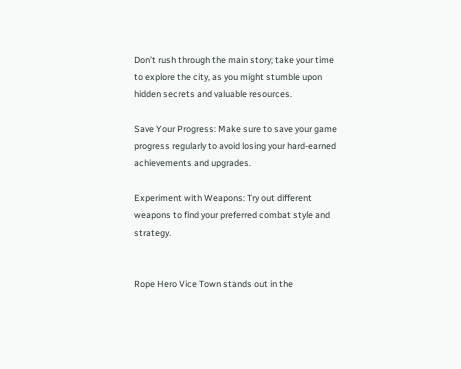Don’t rush through the main story; take your time to explore the city, as you might stumble upon hidden secrets and valuable resources.

Save Your Progress: Make sure to save your game progress regularly to avoid losing your hard-earned achievements and upgrades.

Experiment with Weapons: Try out different weapons to find your preferred combat style and strategy.


Rope Hero Vice Town stands out in the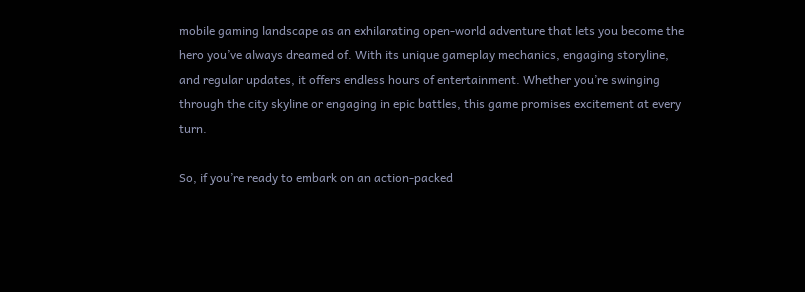mobile gaming landscape as an exhilarating open-world adventure that lets you become the hero you’ve always dreamed of. With its unique gameplay mechanics, engaging storyline, and regular updates, it offers endless hours of entertainment. Whether you’re swinging through the city skyline or engaging in epic battles, this game promises excitement at every turn.

So, if you’re ready to embark on an action-packed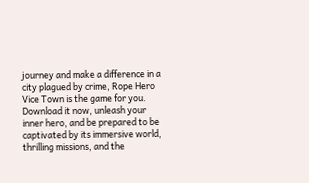journey and make a difference in a city plagued by crime, Rope Hero Vice Town is the game for you. Download it now, unleash your inner hero, and be prepared to be captivated by its immersive world, thrilling missions, and the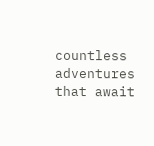countless adventures that await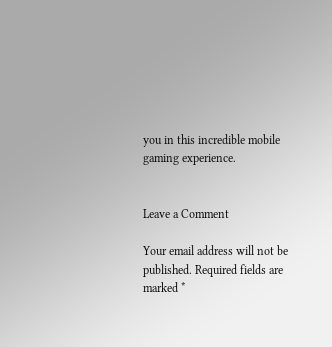you in this incredible mobile gaming experience.


Leave a Comment

Your email address will not be published. Required fields are marked *